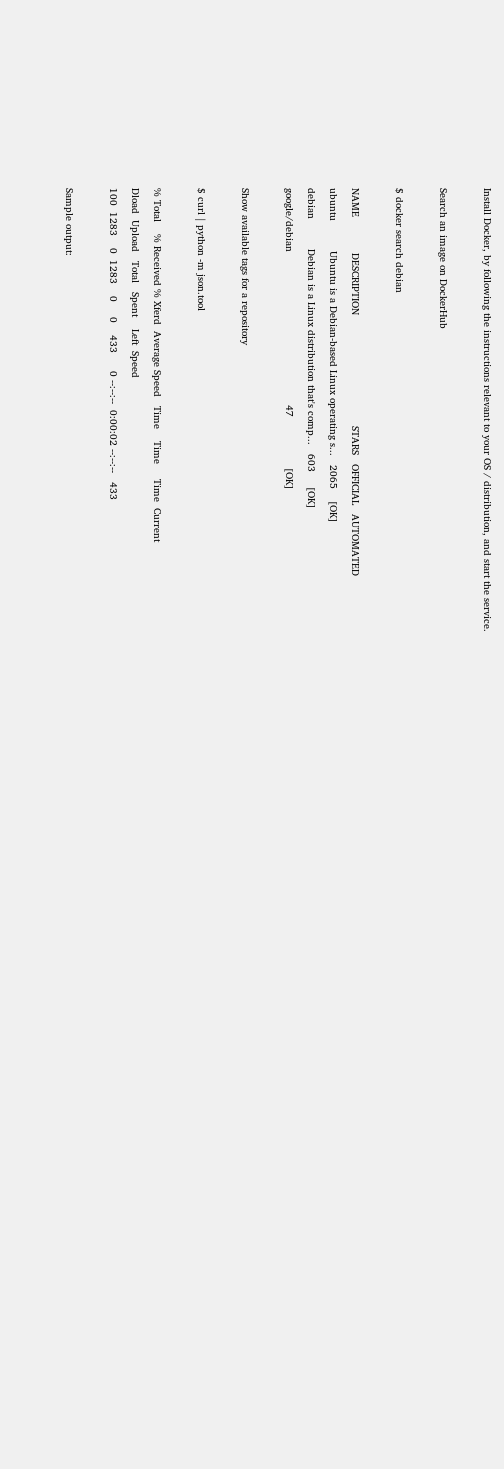Install Docker, by following the instructions relevant to your OS / distribution, and start the service.

Search an image on DockerHub

$ docker search debian

NAME            DESCRIPTION                                     STARS   OFFICIAL   AUTOMATED
ubuntu          Ubuntu is a Debian-based Linux operating s...   2065    [OK]
debian          Debian is a Linux distribution that's comp...   603     [OK]
google/debian                                                   47                 [OK]

Show available tags for a repository

$ curl | python -m json.tool

% Total    % Received % Xferd  Average Speed   Time    Time     Time  Current
Dload  Upload   Total   Spent    Left  Speed
100  1283    0  1283    0     0    433      0 --:--:--  0:00:02 --:--:--   433

Sample output: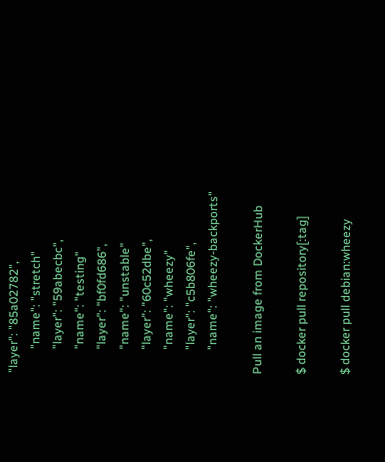"layer": "85a02782",
        "name": "stretch"
        "layer": "59abecbc",
        "name": "testing"
        "layer": "bf0fd686",
        "name": "unstable"
        "layer": "60c52dbe",
        "name": "wheezy"
        "layer": "c5b806fe",
        "name": "wheezy-backports"

Pull an image from DockerHub

$ docker pull repository[:tag]

$ docker pull debian:wheezy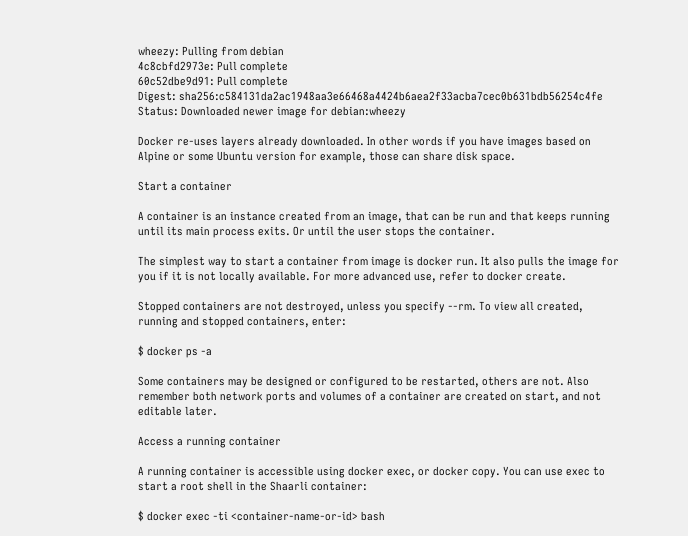wheezy: Pulling from debian
4c8cbfd2973e: Pull complete
60c52dbe9d91: Pull complete
Digest: sha256:c584131da2ac1948aa3e66468a4424b6aea2f33acba7cec0b631bdb56254c4fe
Status: Downloaded newer image for debian:wheezy

Docker re-uses layers already downloaded. In other words if you have images based on Alpine or some Ubuntu version for example, those can share disk space.

Start a container

A container is an instance created from an image, that can be run and that keeps running until its main process exits. Or until the user stops the container.

The simplest way to start a container from image is docker run. It also pulls the image for you if it is not locally available. For more advanced use, refer to docker create.

Stopped containers are not destroyed, unless you specify --rm. To view all created, running and stopped containers, enter:

$ docker ps -a

Some containers may be designed or configured to be restarted, others are not. Also remember both network ports and volumes of a container are created on start, and not editable later.

Access a running container

A running container is accessible using docker exec, or docker copy. You can use exec to start a root shell in the Shaarli container:

$ docker exec -ti <container-name-or-id> bash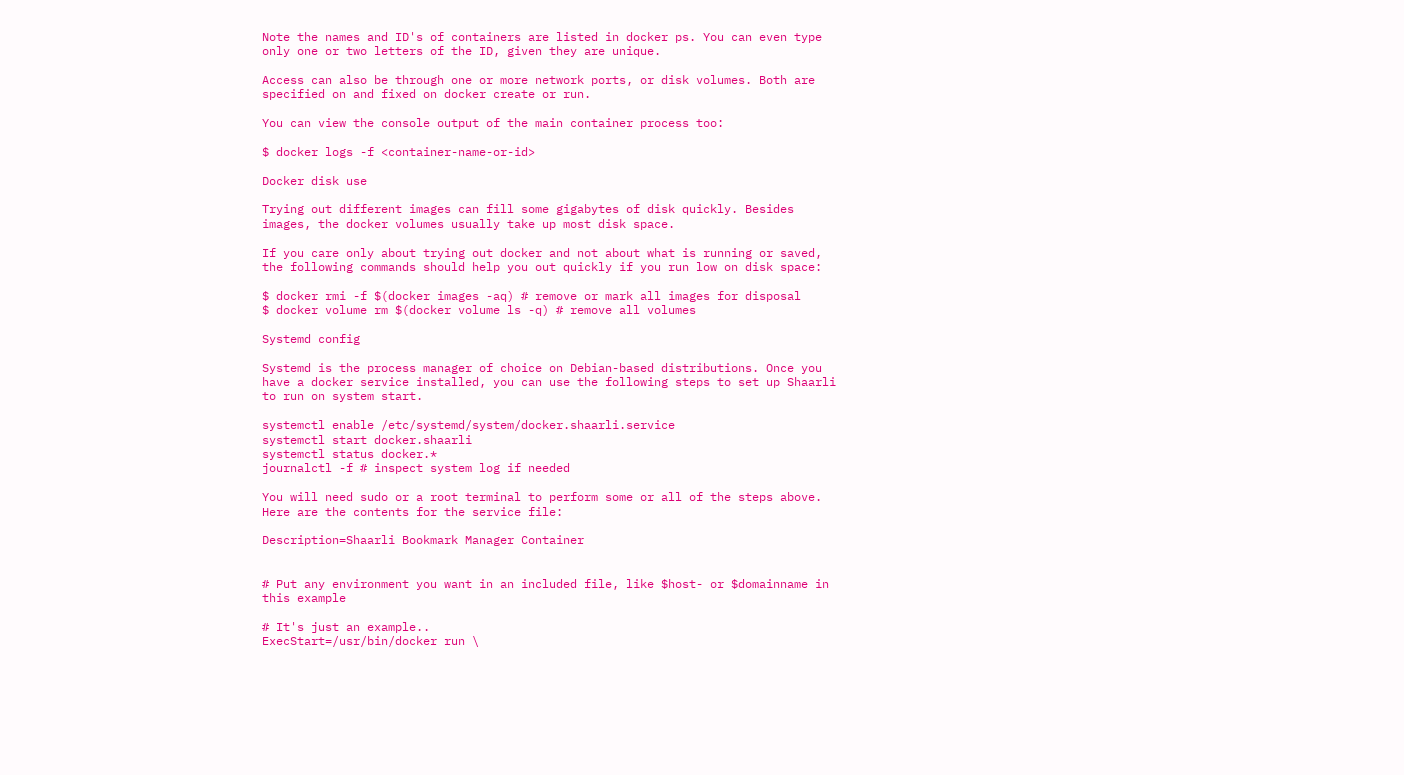Note the names and ID's of containers are listed in docker ps. You can even type only one or two letters of the ID, given they are unique.

Access can also be through one or more network ports, or disk volumes. Both are specified on and fixed on docker create or run.

You can view the console output of the main container process too:

$ docker logs -f <container-name-or-id>

Docker disk use

Trying out different images can fill some gigabytes of disk quickly. Besides images, the docker volumes usually take up most disk space.

If you care only about trying out docker and not about what is running or saved, the following commands should help you out quickly if you run low on disk space:

$ docker rmi -f $(docker images -aq) # remove or mark all images for disposal
$ docker volume rm $(docker volume ls -q) # remove all volumes

Systemd config

Systemd is the process manager of choice on Debian-based distributions. Once you have a docker service installed, you can use the following steps to set up Shaarli to run on system start.

systemctl enable /etc/systemd/system/docker.shaarli.service
systemctl start docker.shaarli
systemctl status docker.*
journalctl -f # inspect system log if needed

You will need sudo or a root terminal to perform some or all of the steps above. Here are the contents for the service file:

Description=Shaarli Bookmark Manager Container


# Put any environment you want in an included file, like $host- or $domainname in this example

# It's just an example..
ExecStart=/usr/bin/docker run \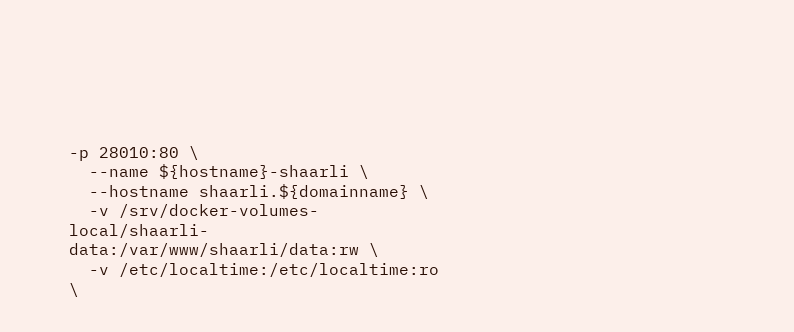-p 28010:80 \
  --name ${hostname}-shaarli \
  --hostname shaarli.${domainname} \
  -v /srv/docker-volumes-local/shaarli-data:/var/www/shaarli/data:rw \
  -v /etc/localtime:/etc/localtime:ro \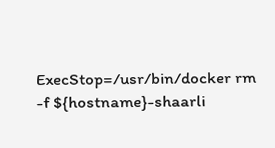ExecStop=/usr/bin/docker rm -f ${hostname}-shaarli